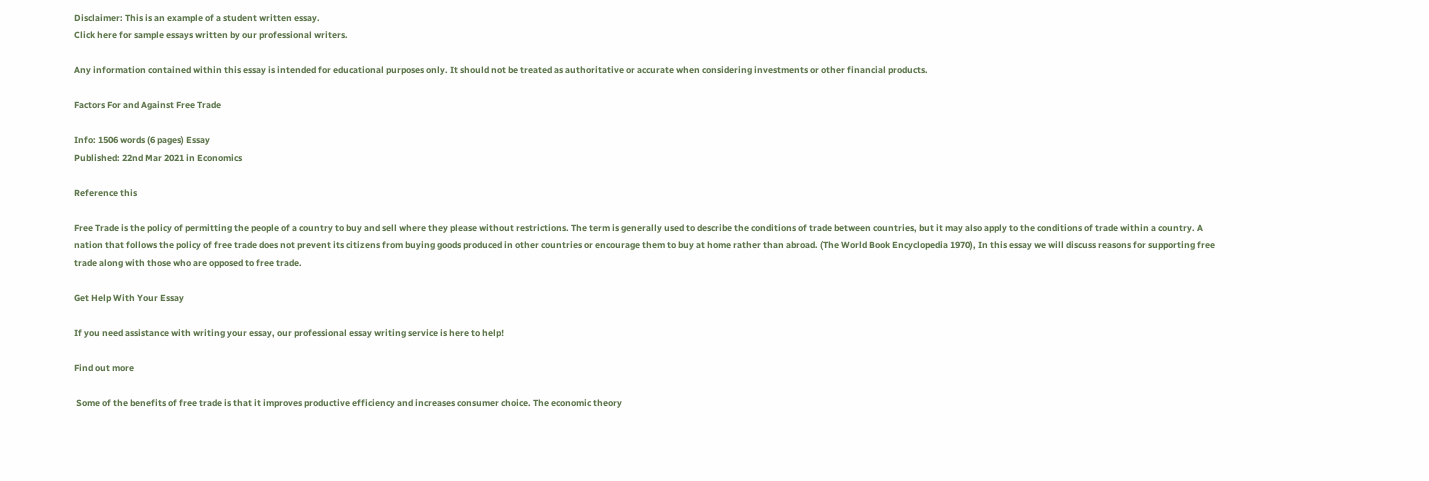Disclaimer: This is an example of a student written essay.
Click here for sample essays written by our professional writers.

Any information contained within this essay is intended for educational purposes only. It should not be treated as authoritative or accurate when considering investments or other financial products.

Factors For and Against Free Trade

Info: 1506 words (6 pages) Essay
Published: 22nd Mar 2021 in Economics

Reference this

Free Trade is the policy of permitting the people of a country to buy and sell where they please without restrictions. The term is generally used to describe the conditions of trade between countries, but it may also apply to the conditions of trade within a country. A nation that follows the policy of free trade does not prevent its citizens from buying goods produced in other countries or encourage them to buy at home rather than abroad. (The World Book Encyclopedia 1970), In this essay we will discuss reasons for supporting free trade along with those who are opposed to free trade.

Get Help With Your Essay

If you need assistance with writing your essay, our professional essay writing service is here to help!

Find out more

 Some of the benefits of free trade is that it improves productive efficiency and increases consumer choice. The economic theory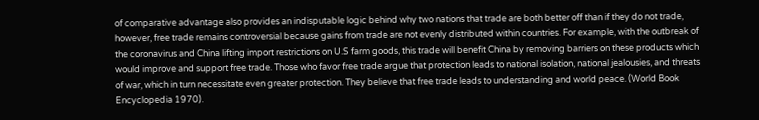of comparative advantage also provides an indisputable logic behind why two nations that trade are both better off than if they do not trade, however, free trade remains controversial because gains from trade are not evenly distributed within countries. For example, with the outbreak of the coronavirus and China lifting import restrictions on U.S farm goods, this trade will benefit China by removing barriers on these products which would improve and support free trade. Those who favor free trade argue that protection leads to national isolation, national jealousies, and threats of war, which in turn necessitate even greater protection. They believe that free trade leads to understanding and world peace. (World Book Encyclopedia 1970).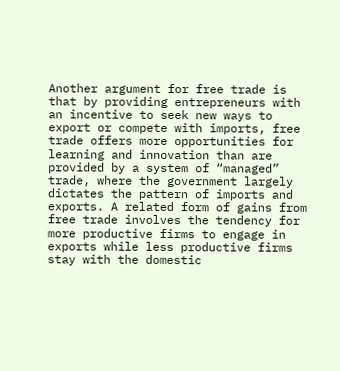Another argument for free trade is that by providing entrepreneurs with an incentive to seek new ways to export or compete with imports, free trade offers more opportunities for learning and innovation than are provided by a system of “managed” trade, where the government largely dictates the pattern of imports and exports. A related form of gains from free trade involves the tendency for more productive firms to engage in exports while less productive firms stay with the domestic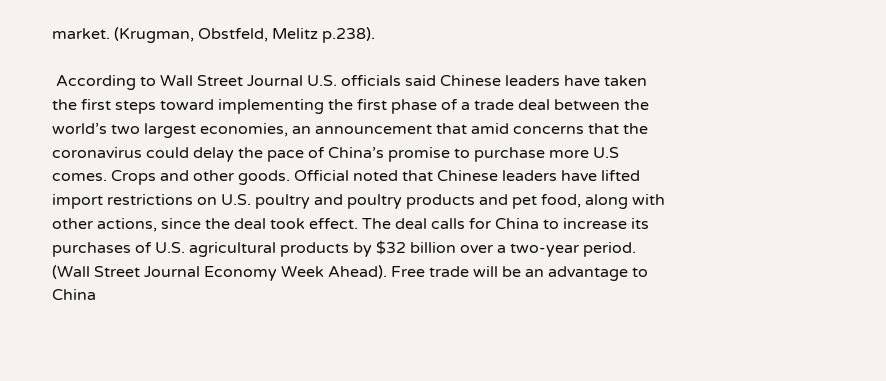market. (Krugman, Obstfeld, Melitz p.238).

 According to Wall Street Journal U.S. officials said Chinese leaders have taken the first steps toward implementing the first phase of a trade deal between the world’s two largest economies, an announcement that amid concerns that the coronavirus could delay the pace of China’s promise to purchase more U.S comes. Crops and other goods. Official noted that Chinese leaders have lifted import restrictions on U.S. poultry and poultry products and pet food, along with other actions, since the deal took effect. The deal calls for China to increase its purchases of U.S. agricultural products by $32 billion over a two-year period. (Wall Street Journal Economy Week Ahead). Free trade will be an advantage to China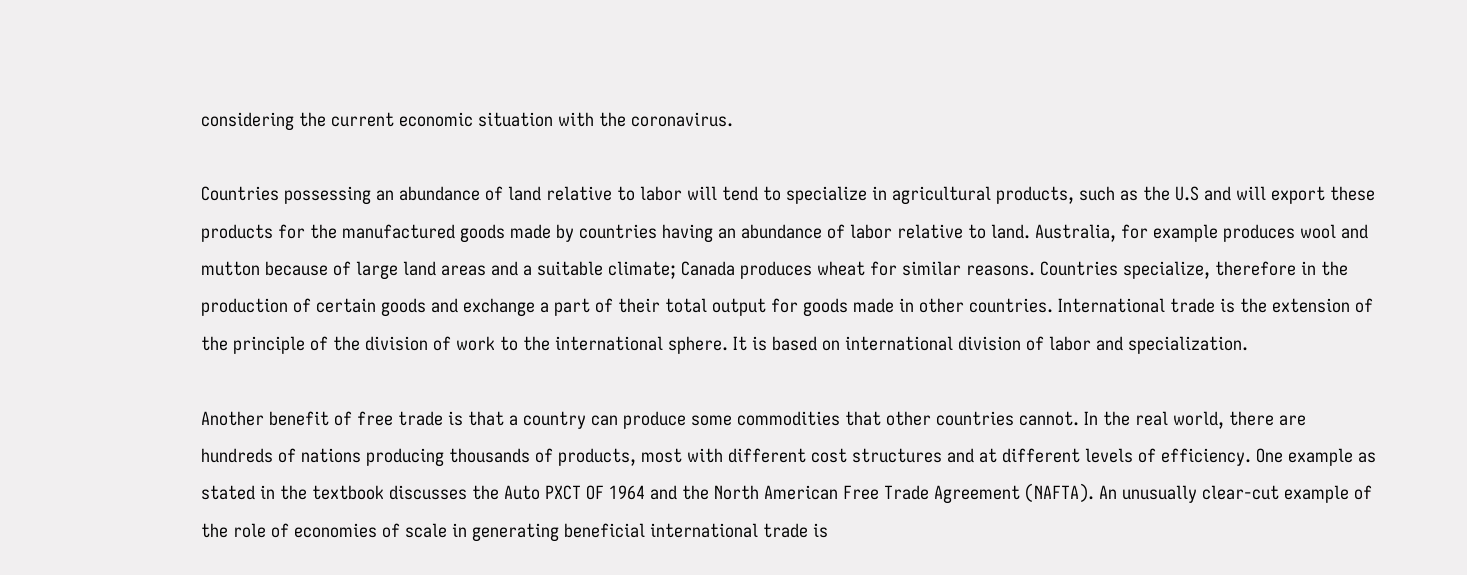considering the current economic situation with the coronavirus.

Countries possessing an abundance of land relative to labor will tend to specialize in agricultural products, such as the U.S and will export these products for the manufactured goods made by countries having an abundance of labor relative to land. Australia, for example produces wool and mutton because of large land areas and a suitable climate; Canada produces wheat for similar reasons. Countries specialize, therefore in the production of certain goods and exchange a part of their total output for goods made in other countries. International trade is the extension of the principle of the division of work to the international sphere. It is based on international division of labor and specialization.

Another benefit of free trade is that a country can produce some commodities that other countries cannot. In the real world, there are hundreds of nations producing thousands of products, most with different cost structures and at different levels of efficiency. One example as stated in the textbook discusses the Auto PXCT OF 1964 and the North American Free Trade Agreement (NAFTA). An unusually clear-cut example of the role of economies of scale in generating beneficial international trade is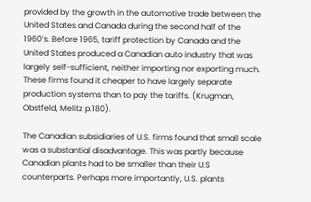provided by the growth in the automotive trade between the United States and Canada during the second half of the 1960’s. Before 1965, tariff protection by Canada and the United States produced a Canadian auto industry that was largely self-sufficient, neither importing nor exporting much. These firms found it cheaper to have largely separate production systems than to pay the tariffs. (Krugman, Obstfeld, Melitz p.180).

The Canadian subsidiaries of U.S. firms found that small scale was a substantial disadvantage. This was partly because Canadian plants had to be smaller than their U.S counterparts. Perhaps more importantly, U.S. plants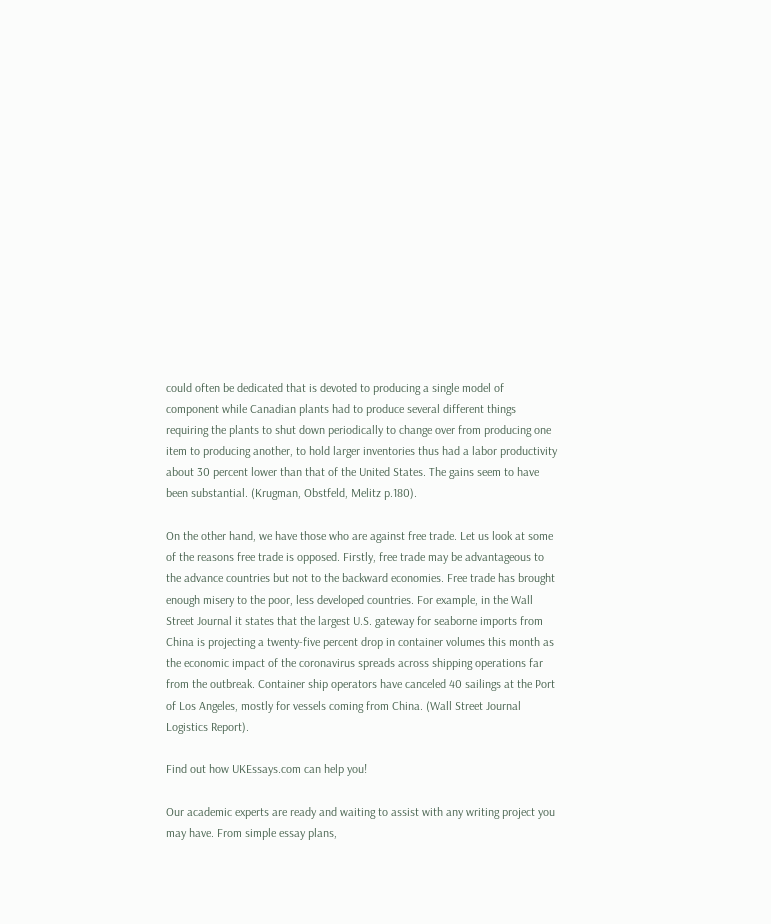could often be dedicated that is devoted to producing a single model of component while Canadian plants had to produce several different things requiring the plants to shut down periodically to change over from producing one item to producing another, to hold larger inventories thus had a labor productivity about 30 percent lower than that of the United States. The gains seem to have been substantial. (Krugman, Obstfeld, Melitz p.180).

On the other hand, we have those who are against free trade. Let us look at some of the reasons free trade is opposed. Firstly, free trade may be advantageous to the advance countries but not to the backward economies. Free trade has brought enough misery to the poor, less developed countries. For example, in the Wall Street Journal it states that the largest U.S. gateway for seaborne imports from China is projecting a twenty-five percent drop in container volumes this month as the economic impact of the coronavirus spreads across shipping operations far from the outbreak. Container ship operators have canceled 40 sailings at the Port of Los Angeles, mostly for vessels coming from China. (Wall Street Journal Logistics Report).

Find out how UKEssays.com can help you!

Our academic experts are ready and waiting to assist with any writing project you may have. From simple essay plans,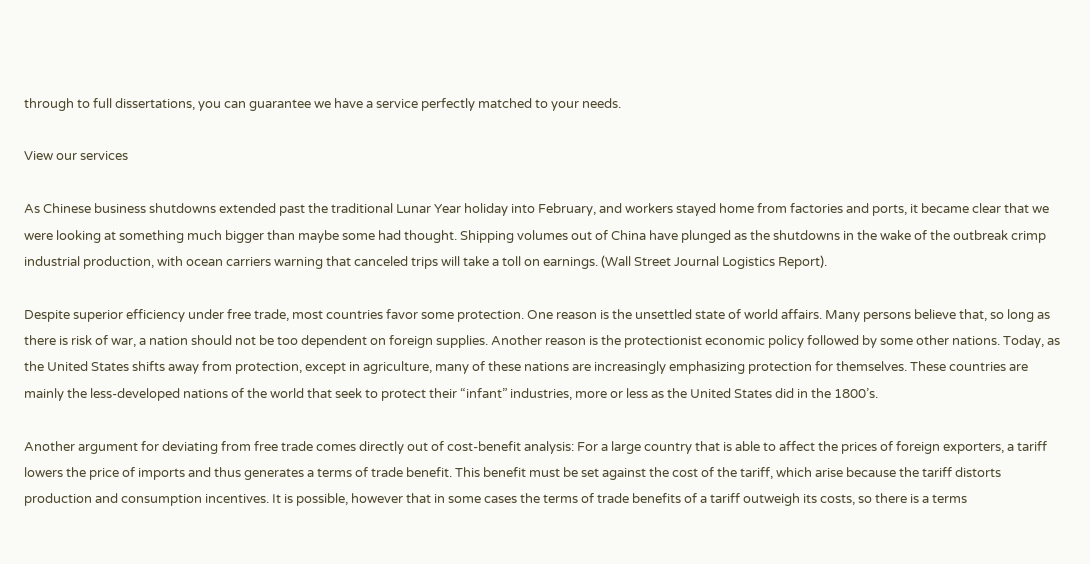through to full dissertations, you can guarantee we have a service perfectly matched to your needs.

View our services

As Chinese business shutdowns extended past the traditional Lunar Year holiday into February, and workers stayed home from factories and ports, it became clear that we were looking at something much bigger than maybe some had thought. Shipping volumes out of China have plunged as the shutdowns in the wake of the outbreak crimp industrial production, with ocean carriers warning that canceled trips will take a toll on earnings. (Wall Street Journal Logistics Report).

Despite superior efficiency under free trade, most countries favor some protection. One reason is the unsettled state of world affairs. Many persons believe that, so long as there is risk of war, a nation should not be too dependent on foreign supplies. Another reason is the protectionist economic policy followed by some other nations. Today, as the United States shifts away from protection, except in agriculture, many of these nations are increasingly emphasizing protection for themselves. These countries are mainly the less-developed nations of the world that seek to protect their “infant” industries, more or less as the United States did in the 1800’s.

Another argument for deviating from free trade comes directly out of cost-benefit analysis: For a large country that is able to affect the prices of foreign exporters, a tariff lowers the price of imports and thus generates a terms of trade benefit. This benefit must be set against the cost of the tariff, which arise because the tariff distorts production and consumption incentives. It is possible, however that in some cases the terms of trade benefits of a tariff outweigh its costs, so there is a terms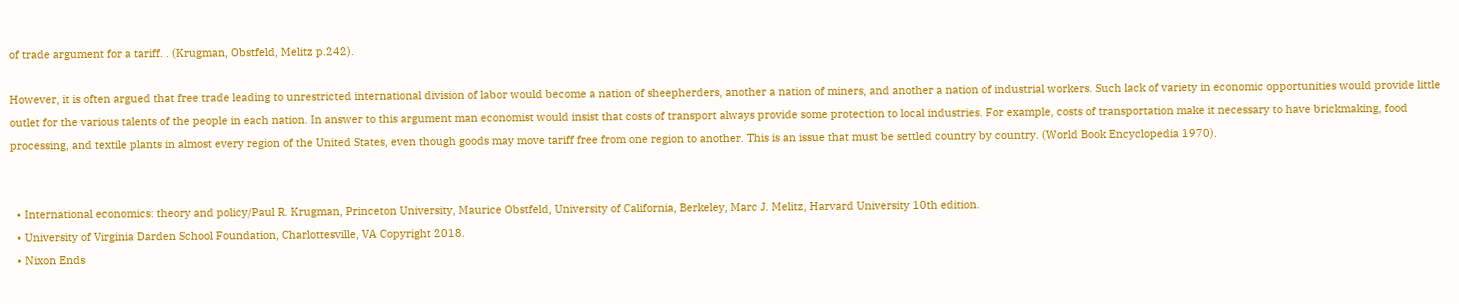of trade argument for a tariff. . (Krugman, Obstfeld, Melitz p.242).

However, it is often argued that free trade leading to unrestricted international division of labor would become a nation of sheepherders, another a nation of miners, and another a nation of industrial workers. Such lack of variety in economic opportunities would provide little outlet for the various talents of the people in each nation. In answer to this argument man economist would insist that costs of transport always provide some protection to local industries. For example, costs of transportation make it necessary to have brickmaking, food processing, and textile plants in almost every region of the United States, even though goods may move tariff free from one region to another. This is an issue that must be settled country by country. (World Book Encyclopedia 1970).


  • International economics: theory and policy/Paul R. Krugman, Princeton University, Maurice Obstfeld, University of California, Berkeley, Marc J. Melitz, Harvard University 10th edition.
  • University of Virginia Darden School Foundation, Charlottesville, VA Copyright 2018.
  • Nixon Ends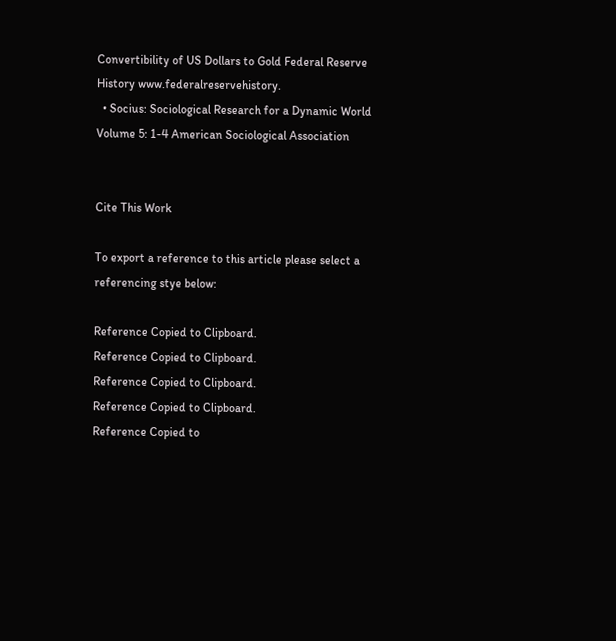Convertibility of US Dollars to Gold Federal Reserve History www.federalreservehistory.
  • Socius: Sociological Research for a Dynamic World Volume 5: 1-4 American Sociological Association


Cite This Work

To export a reference to this article please select a referencing stye below:

Reference Copied to Clipboard.
Reference Copied to Clipboard.
Reference Copied to Clipboard.
Reference Copied to Clipboard.
Reference Copied to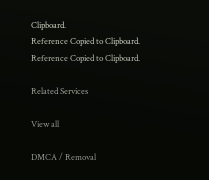Clipboard.
Reference Copied to Clipboard.
Reference Copied to Clipboard.

Related Services

View all

DMCA / Removal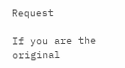Request

If you are the original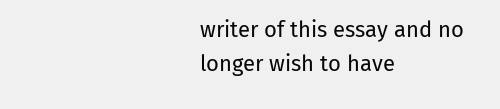writer of this essay and no longer wish to have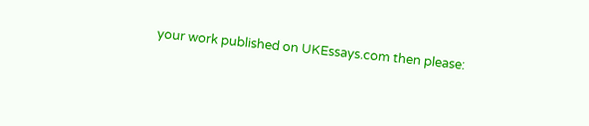your work published on UKEssays.com then please: